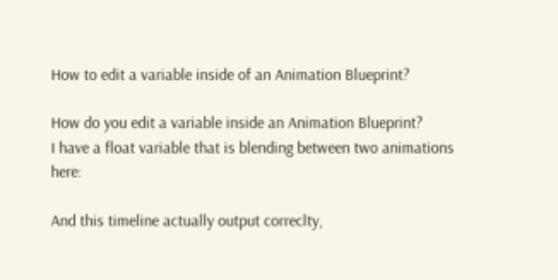How to edit a variable inside of an Animation Blueprint?

How do you edit a variable inside an Animation Blueprint?
I have a float variable that is blending between two animations here:

And this timeline actually output correclty,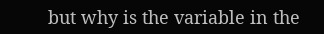but why is the variable in the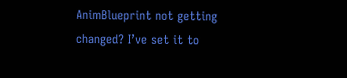AnimBlueprint not getting changed? I’ve set it to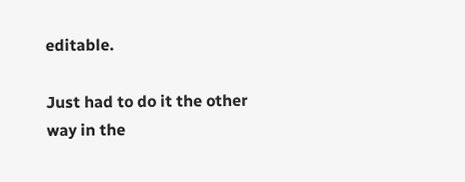editable.

Just had to do it the other way in the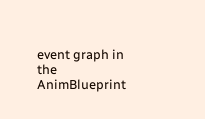event graph in the AnimBlueprint